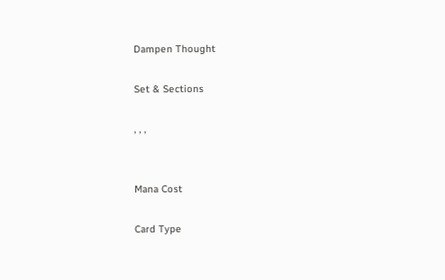Dampen Thought

Set & Sections

, , ,


Mana Cost

Card Type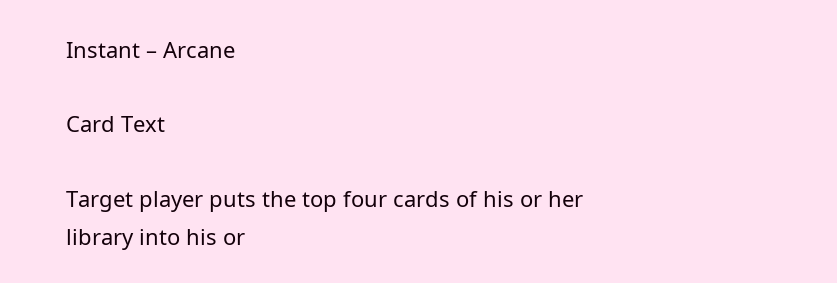Instant – Arcane

Card Text

Target player puts the top four cards of his or her library into his or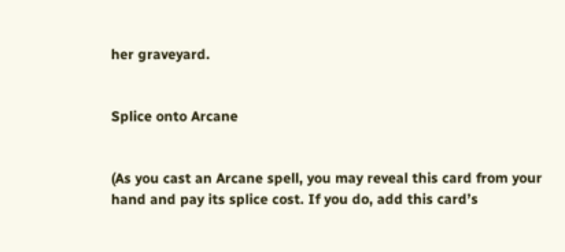her graveyard.


Splice onto Arcane


(As you cast an Arcane spell, you may reveal this card from your hand and pay its splice cost. If you do, add this card’s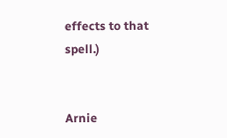effects to that spell.)


Arnie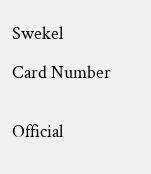Swekel

Card Number


Official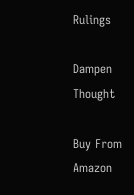Rulings

Dampen Thought

Buy From Amazon